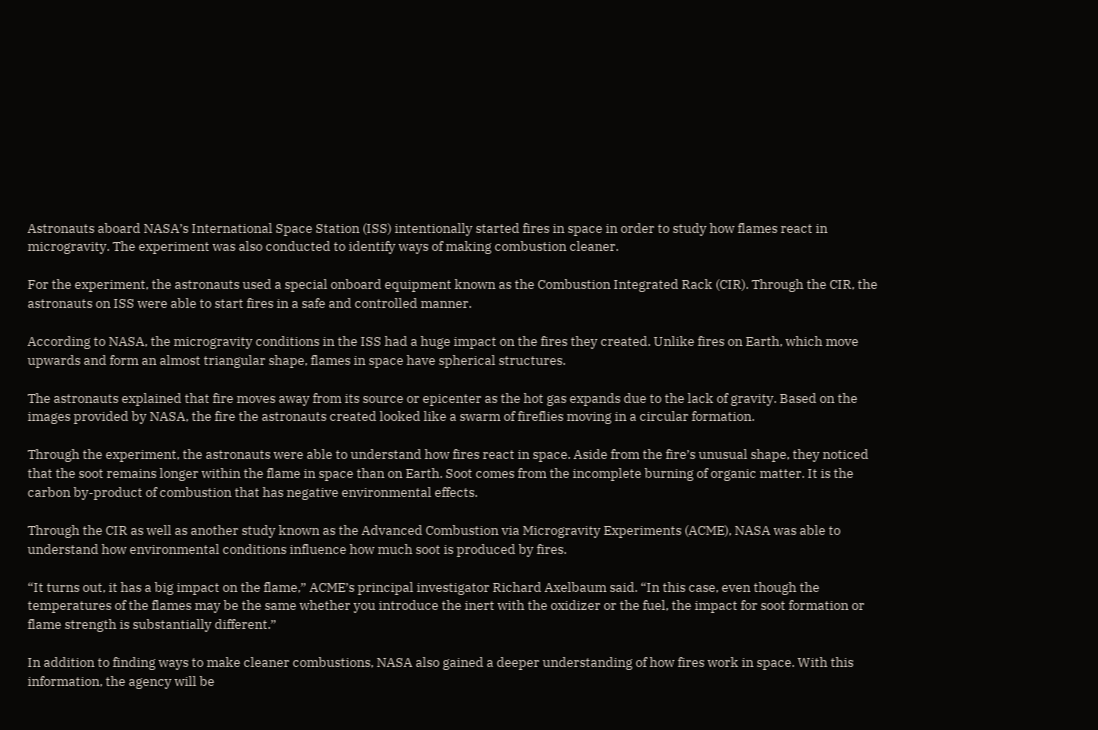Astronauts aboard NASA’s International Space Station (ISS) intentionally started fires in space in order to study how flames react in microgravity. The experiment was also conducted to identify ways of making combustion cleaner.

For the experiment, the astronauts used a special onboard equipment known as the Combustion Integrated Rack (CIR). Through the CIR, the astronauts on ISS were able to start fires in a safe and controlled manner.

According to NASA, the microgravity conditions in the ISS had a huge impact on the fires they created. Unlike fires on Earth, which move upwards and form an almost triangular shape, flames in space have spherical structures.

The astronauts explained that fire moves away from its source or epicenter as the hot gas expands due to the lack of gravity. Based on the images provided by NASA, the fire the astronauts created looked like a swarm of fireflies moving in a circular formation.

Through the experiment, the astronauts were able to understand how fires react in space. Aside from the fire’s unusual shape, they noticed that the soot remains longer within the flame in space than on Earth. Soot comes from the incomplete burning of organic matter. It is the carbon by-product of combustion that has negative environmental effects.

Through the CIR as well as another study known as the Advanced Combustion via Microgravity Experiments (ACME), NASA was able to understand how environmental conditions influence how much soot is produced by fires.

“It turns out, it has a big impact on the flame,” ACME’s principal investigator Richard Axelbaum said. “In this case, even though the temperatures of the flames may be the same whether you introduce the inert with the oxidizer or the fuel, the impact for soot formation or flame strength is substantially different.”

In addition to finding ways to make cleaner combustions, NASA also gained a deeper understanding of how fires work in space. With this information, the agency will be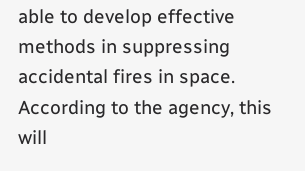able to develop effective methods in suppressing accidental fires in space. According to the agency, this will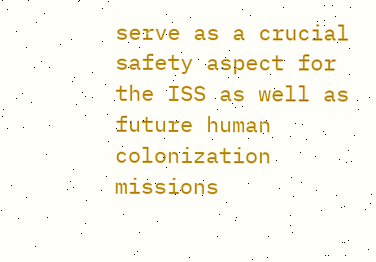serve as a crucial safety aspect for the ISS as well as future human colonization missions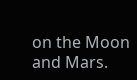on the Moon and Mars.